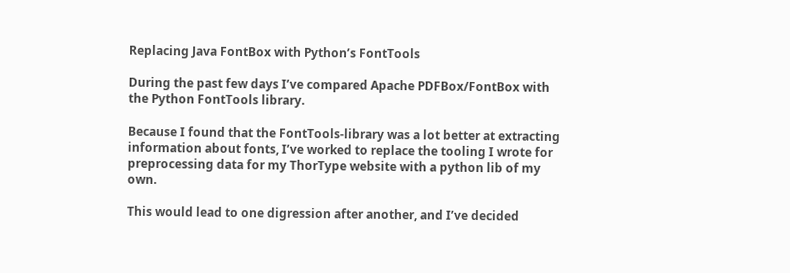Replacing Java FontBox with Python’s FontTools

During the past few days I’ve compared Apache PDFBox/FontBox with the Python FontTools library.

Because I found that the FontTools-library was a lot better at extracting information about fonts, I’ve worked to replace the tooling I wrote for preprocessing data for my ThorType website with a python lib of my own.

This would lead to one digression after another, and I’ve decided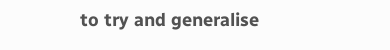to try and generalise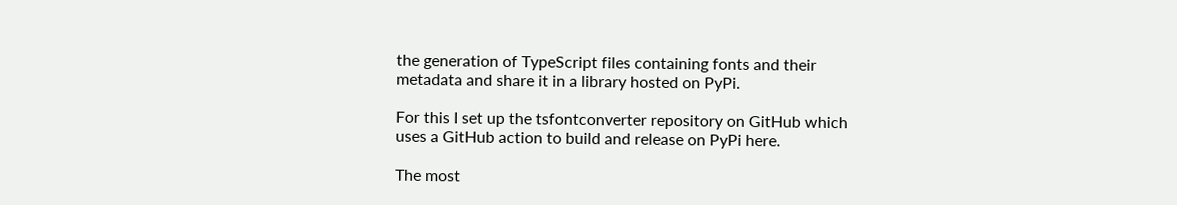the generation of TypeScript files containing fonts and their metadata and share it in a library hosted on PyPi.

For this I set up the tsfontconverter repository on GitHub which uses a GitHub action to build and release on PyPi here.

The most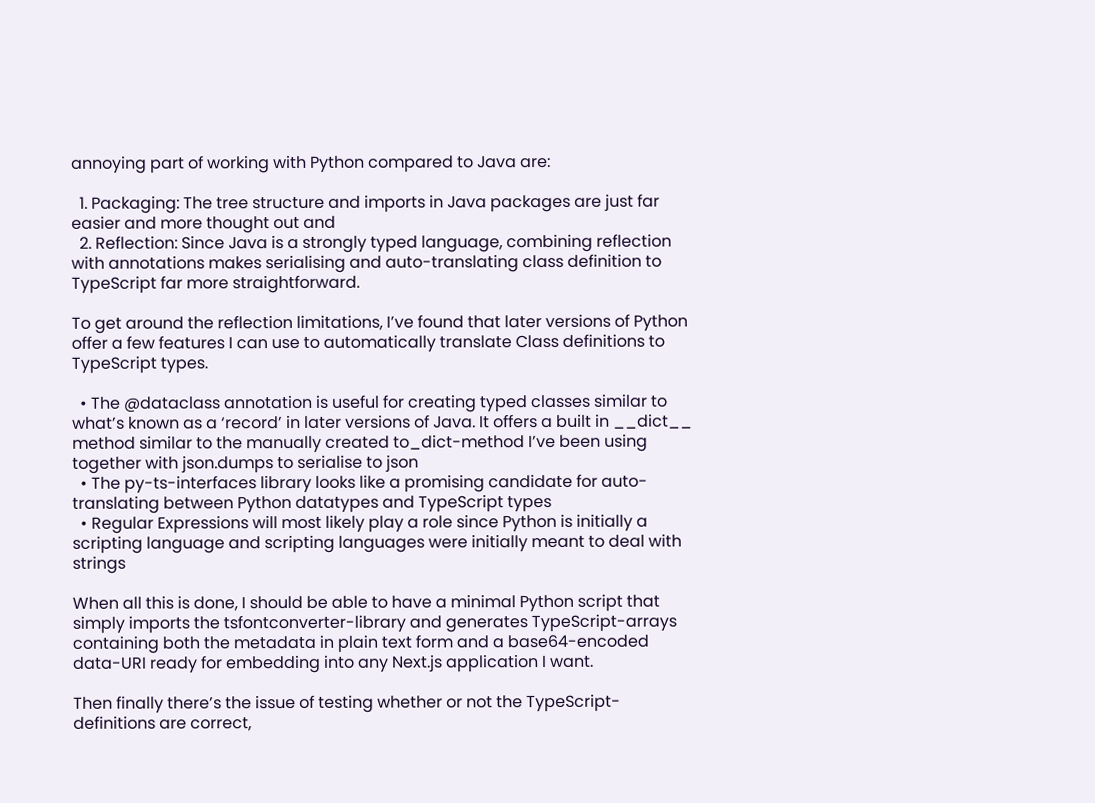annoying part of working with Python compared to Java are:

  1. Packaging: The tree structure and imports in Java packages are just far easier and more thought out and
  2. Reflection: Since Java is a strongly typed language, combining reflection with annotations makes serialising and auto-translating class definition to TypeScript far more straightforward.

To get around the reflection limitations, I’ve found that later versions of Python offer a few features I can use to automatically translate Class definitions to TypeScript types.

  • The @dataclass annotation is useful for creating typed classes similar to what’s known as a ‘record’ in later versions of Java. It offers a built in __dict__ method similar to the manually created to_dict-method I’ve been using together with json.dumps to serialise to json
  • The py-ts-interfaces library looks like a promising candidate for auto-translating between Python datatypes and TypeScript types
  • Regular Expressions will most likely play a role since Python is initially a scripting language and scripting languages were initially meant to deal with strings

When all this is done, I should be able to have a minimal Python script that simply imports the tsfontconverter-library and generates TypeScript-arrays containing both the metadata in plain text form and a base64-encoded data-URI ready for embedding into any Next.js application I want.

Then finally there’s the issue of testing whether or not the TypeScript-definitions are correct,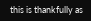this is thankfully as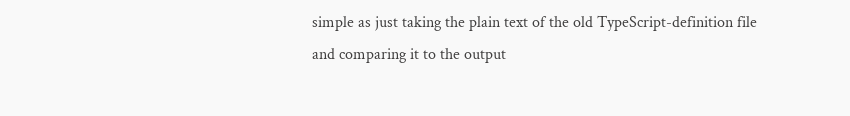simple as just taking the plain text of the old TypeScript-definition file and comparing it to the output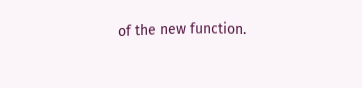of the new function.